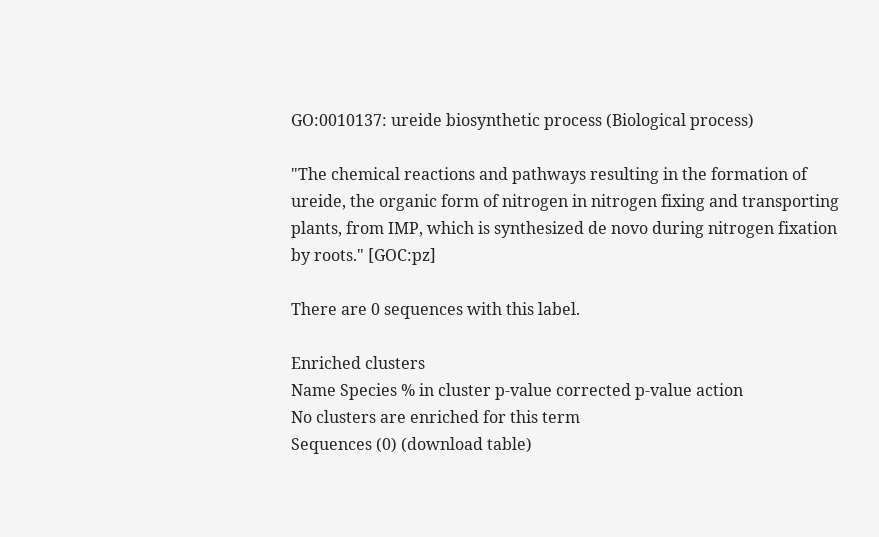GO:0010137: ureide biosynthetic process (Biological process)

"The chemical reactions and pathways resulting in the formation of ureide, the organic form of nitrogen in nitrogen fixing and transporting plants, from IMP, which is synthesized de novo during nitrogen fixation by roots." [GOC:pz]

There are 0 sequences with this label.

Enriched clusters
Name Species % in cluster p-value corrected p-value action
No clusters are enriched for this term
Sequences (0) (download table)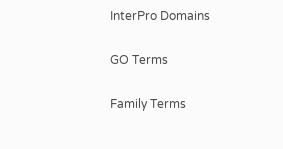InterPro Domains

GO Terms

Family Terms